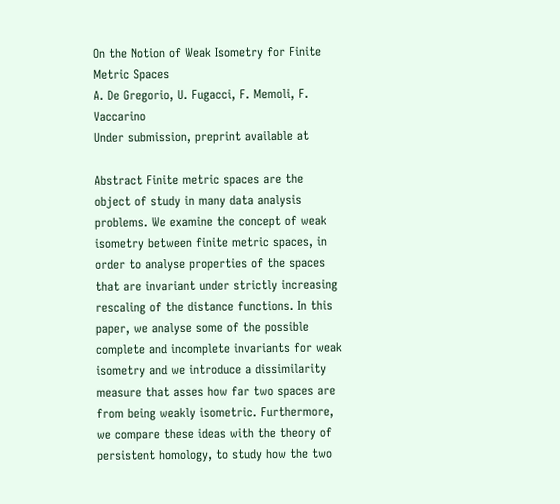On the Notion of Weak Isometry for Finite Metric Spaces
A. De Gregorio, U. Fugacci, F. Memoli, F. Vaccarino
Under submission, preprint available at

Abstract Finite metric spaces are the object of study in many data analysis problems. We examine the concept of weak isometry between finite metric spaces, in order to analyse properties of the spaces that are invariant under strictly increasing rescaling of the distance functions. In this paper, we analyse some of the possible complete and incomplete invariants for weak isometry and we introduce a dissimilarity measure that asses how far two spaces are from being weakly isometric. Furthermore, we compare these ideas with the theory of persistent homology, to study how the two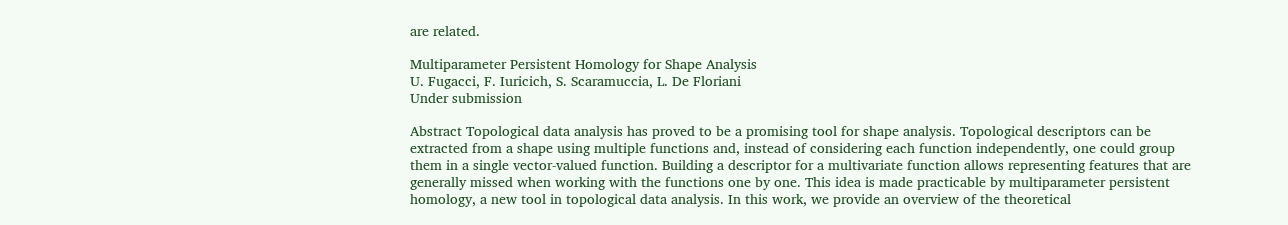are related.

Multiparameter Persistent Homology for Shape Analysis
U. Fugacci, F. Iuricich, S. Scaramuccia, L. De Floriani
Under submission

Abstract Topological data analysis has proved to be a promising tool for shape analysis. Topological descriptors can be extracted from a shape using multiple functions and, instead of considering each function independently, one could group them in a single vector-valued function. Building a descriptor for a multivariate function allows representing features that are generally missed when working with the functions one by one. This idea is made practicable by multiparameter persistent homology, a new tool in topological data analysis. In this work, we provide an overview of the theoretical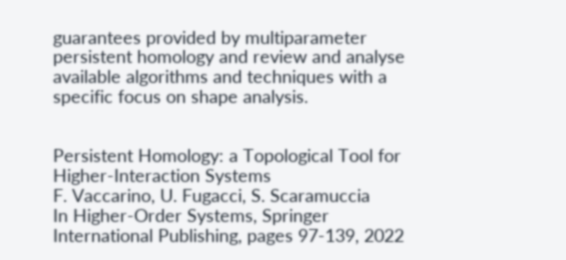guarantees provided by multiparameter persistent homology and review and analyse available algorithms and techniques with a specific focus on shape analysis.


Persistent Homology: a Topological Tool for Higher-Interaction Systems
F. Vaccarino, U. Fugacci, S. Scaramuccia
In Higher-Order Systems, Springer International Publishing, pages 97-139, 2022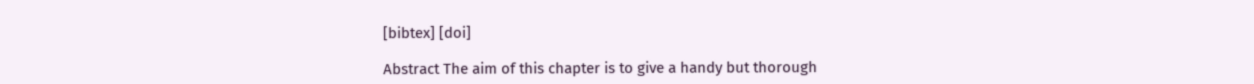[bibtex] [doi]

Abstract The aim of this chapter is to give a handy but thorough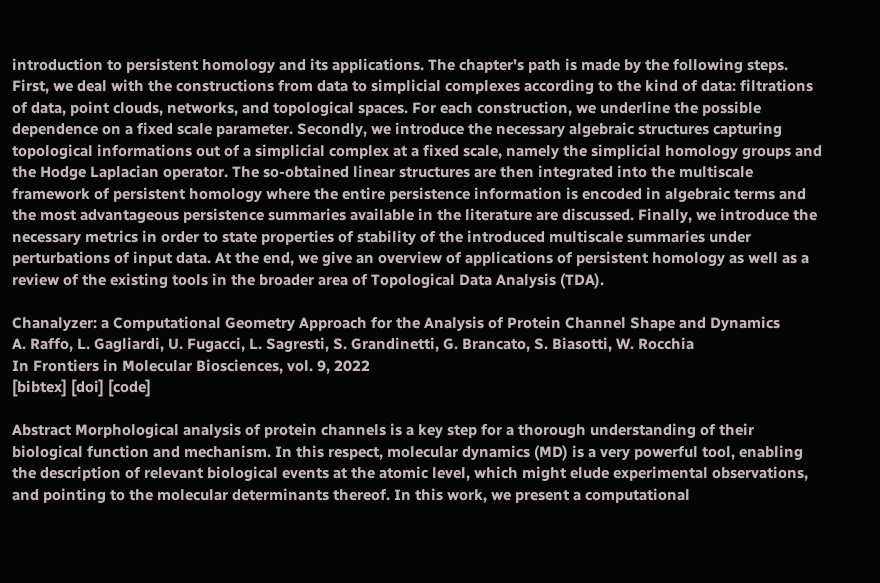introduction to persistent homology and its applications. The chapter's path is made by the following steps. First, we deal with the constructions from data to simplicial complexes according to the kind of data: filtrations of data, point clouds, networks, and topological spaces. For each construction, we underline the possible dependence on a fixed scale parameter. Secondly, we introduce the necessary algebraic structures capturing topological informations out of a simplicial complex at a fixed scale, namely the simplicial homology groups and the Hodge Laplacian operator. The so-obtained linear structures are then integrated into the multiscale framework of persistent homology where the entire persistence information is encoded in algebraic terms and the most advantageous persistence summaries available in the literature are discussed. Finally, we introduce the necessary metrics in order to state properties of stability of the introduced multiscale summaries under perturbations of input data. At the end, we give an overview of applications of persistent homology as well as a review of the existing tools in the broader area of Topological Data Analysis (TDA).

Chanalyzer: a Computational Geometry Approach for the Analysis of Protein Channel Shape and Dynamics
A. Raffo, L. Gagliardi, U. Fugacci, L. Sagresti, S. Grandinetti, G. Brancato, S. Biasotti, W. Rocchia
In Frontiers in Molecular Biosciences, vol. 9, 2022
[bibtex] [doi] [code]

Abstract Morphological analysis of protein channels is a key step for a thorough understanding of their biological function and mechanism. In this respect, molecular dynamics (MD) is a very powerful tool, enabling the description of relevant biological events at the atomic level, which might elude experimental observations, and pointing to the molecular determinants thereof. In this work, we present a computational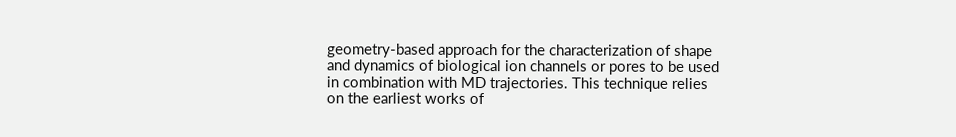geometry-based approach for the characterization of shape and dynamics of biological ion channels or pores to be used in combination with MD trajectories. This technique relies on the earliest works of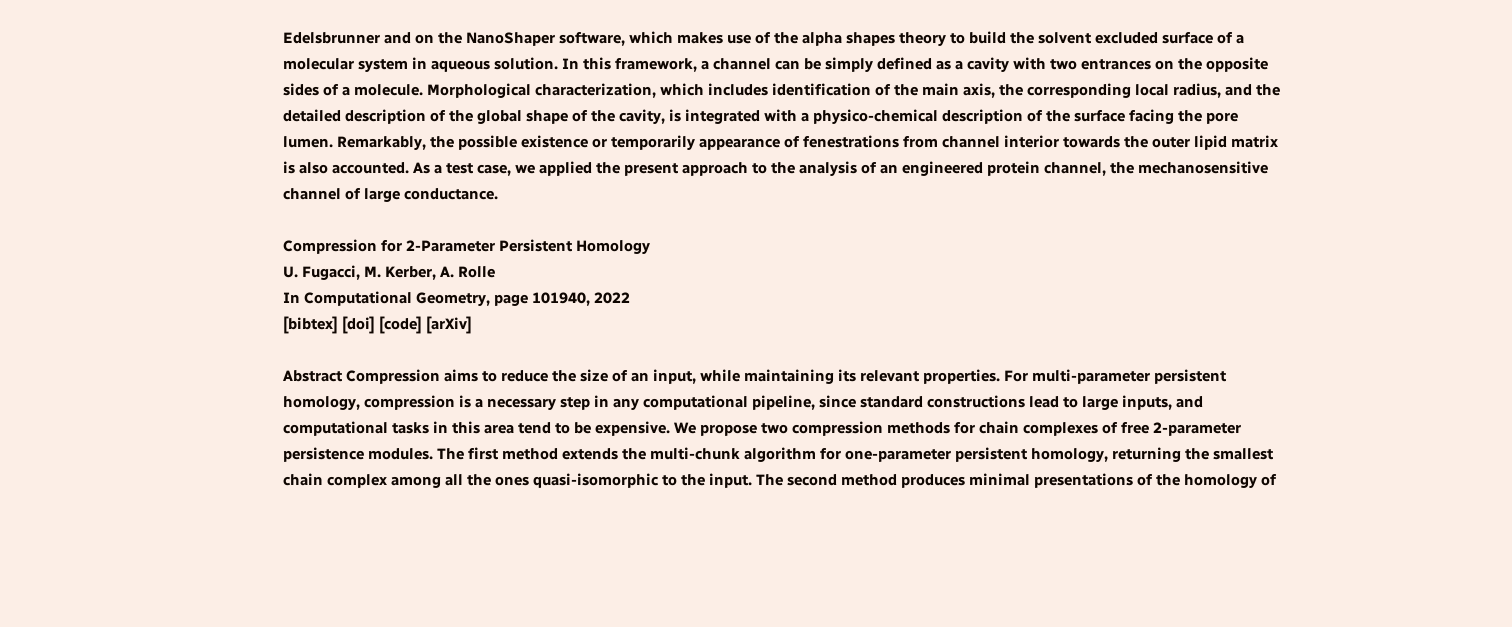Edelsbrunner and on the NanoShaper software, which makes use of the alpha shapes theory to build the solvent excluded surface of a molecular system in aqueous solution. In this framework, a channel can be simply defined as a cavity with two entrances on the opposite sides of a molecule. Morphological characterization, which includes identification of the main axis, the corresponding local radius, and the detailed description of the global shape of the cavity, is integrated with a physico-chemical description of the surface facing the pore lumen. Remarkably, the possible existence or temporarily appearance of fenestrations from channel interior towards the outer lipid matrix is also accounted. As a test case, we applied the present approach to the analysis of an engineered protein channel, the mechanosensitive channel of large conductance.

Compression for 2-Parameter Persistent Homology
U. Fugacci, M. Kerber, A. Rolle
In Computational Geometry, page 101940, 2022
[bibtex] [doi] [code] [arXiv]

Abstract Compression aims to reduce the size of an input, while maintaining its relevant properties. For multi-parameter persistent homology, compression is a necessary step in any computational pipeline, since standard constructions lead to large inputs, and computational tasks in this area tend to be expensive. We propose two compression methods for chain complexes of free 2-parameter persistence modules. The first method extends the multi-chunk algorithm for one-parameter persistent homology, returning the smallest chain complex among all the ones quasi-isomorphic to the input. The second method produces minimal presentations of the homology of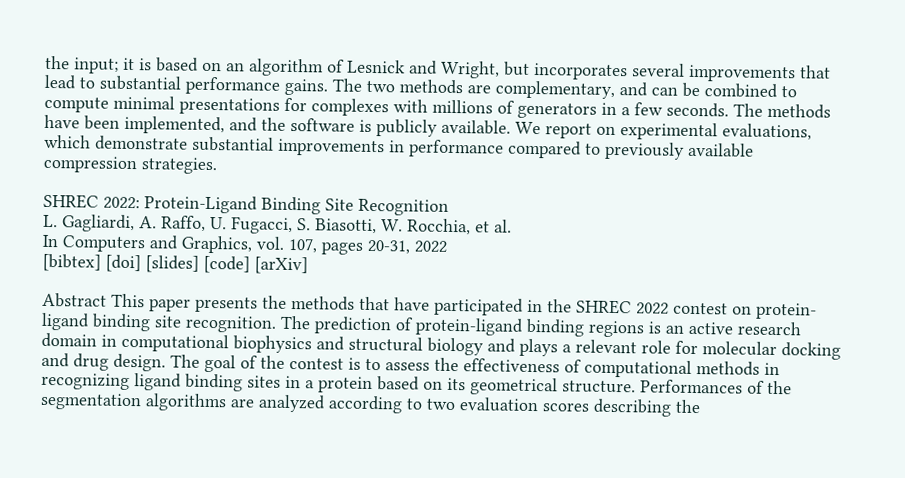the input; it is based on an algorithm of Lesnick and Wright, but incorporates several improvements that lead to substantial performance gains. The two methods are complementary, and can be combined to compute minimal presentations for complexes with millions of generators in a few seconds. The methods have been implemented, and the software is publicly available. We report on experimental evaluations, which demonstrate substantial improvements in performance compared to previously available compression strategies.

SHREC 2022: Protein-Ligand Binding Site Recognition
L. Gagliardi, A. Raffo, U. Fugacci, S. Biasotti, W. Rocchia, et al.
In Computers and Graphics, vol. 107, pages 20-31, 2022
[bibtex] [doi] [slides] [code] [arXiv]

Abstract This paper presents the methods that have participated in the SHREC 2022 contest on protein-ligand binding site recognition. The prediction of protein-ligand binding regions is an active research domain in computational biophysics and structural biology and plays a relevant role for molecular docking and drug design. The goal of the contest is to assess the effectiveness of computational methods in recognizing ligand binding sites in a protein based on its geometrical structure. Performances of the segmentation algorithms are analyzed according to two evaluation scores describing the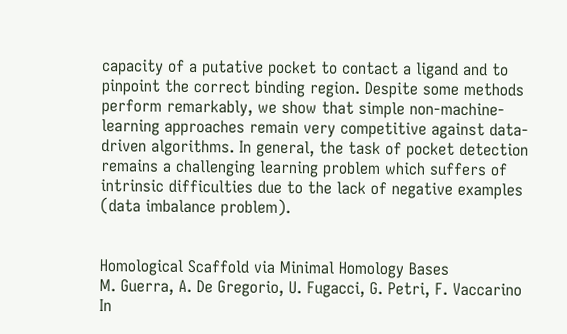capacity of a putative pocket to contact a ligand and to pinpoint the correct binding region. Despite some methods perform remarkably, we show that simple non-machine-learning approaches remain very competitive against data-driven algorithms. In general, the task of pocket detection remains a challenging learning problem which suffers of intrinsic difficulties due to the lack of negative examples (data imbalance problem).


Homological Scaffold via Minimal Homology Bases
M. Guerra, A. De Gregorio, U. Fugacci, G. Petri, F. Vaccarino
In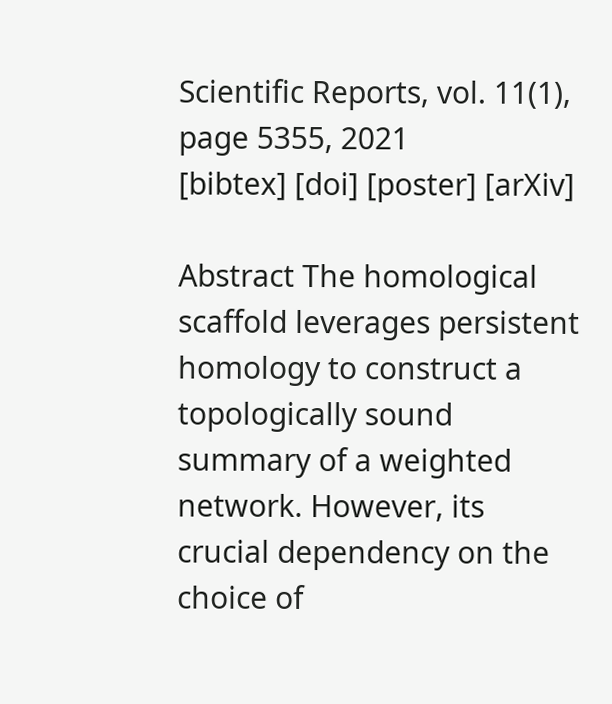Scientific Reports, vol. 11(1), page 5355, 2021
[bibtex] [doi] [poster] [arXiv]

Abstract The homological scaffold leverages persistent homology to construct a topologically sound summary of a weighted network. However, its crucial dependency on the choice of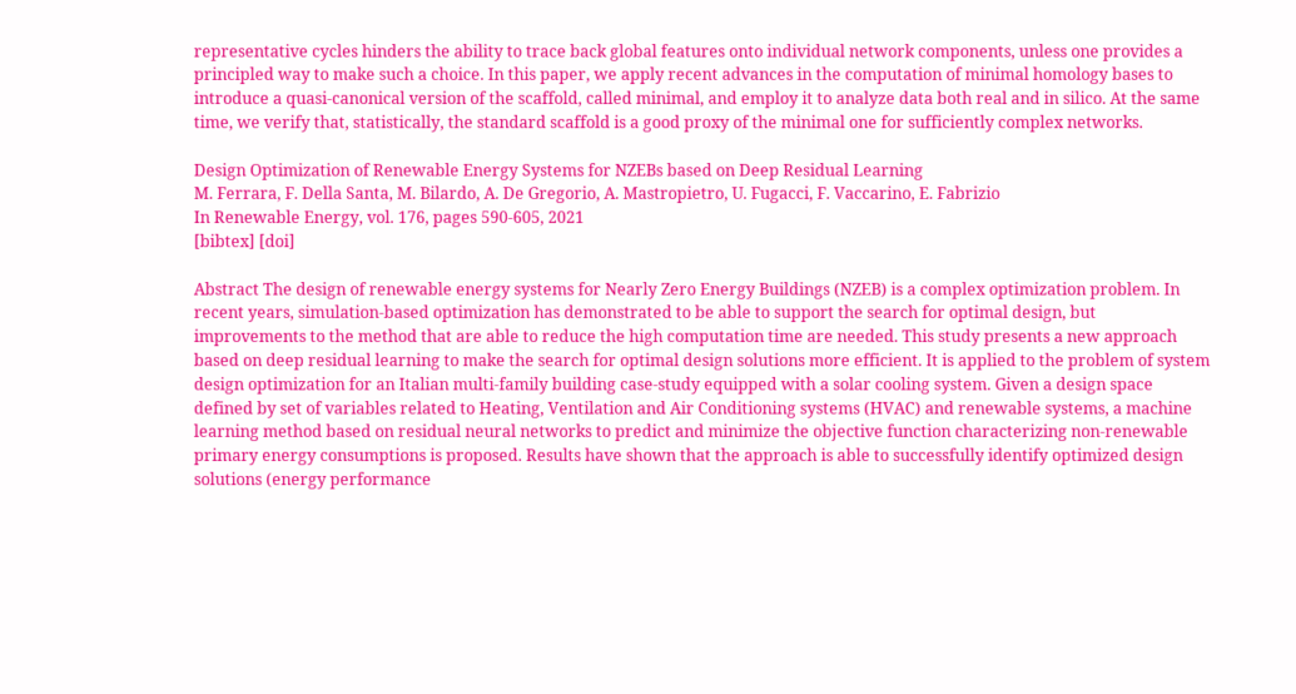representative cycles hinders the ability to trace back global features onto individual network components, unless one provides a principled way to make such a choice. In this paper, we apply recent advances in the computation of minimal homology bases to introduce a quasi-canonical version of the scaffold, called minimal, and employ it to analyze data both real and in silico. At the same time, we verify that, statistically, the standard scaffold is a good proxy of the minimal one for sufficiently complex networks.

Design Optimization of Renewable Energy Systems for NZEBs based on Deep Residual Learning
M. Ferrara, F. Della Santa, M. Bilardo, A. De Gregorio, A. Mastropietro, U. Fugacci, F. Vaccarino, E. Fabrizio
In Renewable Energy, vol. 176, pages 590-605, 2021
[bibtex] [doi]

Abstract The design of renewable energy systems for Nearly Zero Energy Buildings (NZEB) is a complex optimization problem. In recent years, simulation-based optimization has demonstrated to be able to support the search for optimal design, but improvements to the method that are able to reduce the high computation time are needed. This study presents a new approach based on deep residual learning to make the search for optimal design solutions more efficient. It is applied to the problem of system design optimization for an Italian multi-family building case-study equipped with a solar cooling system. Given a design space defined by set of variables related to Heating, Ventilation and Air Conditioning systems (HVAC) and renewable systems, a machine learning method based on residual neural networks to predict and minimize the objective function characterizing non-renewable primary energy consumptions is proposed. Results have shown that the approach is able to successfully identify optimized design solutions (energy performance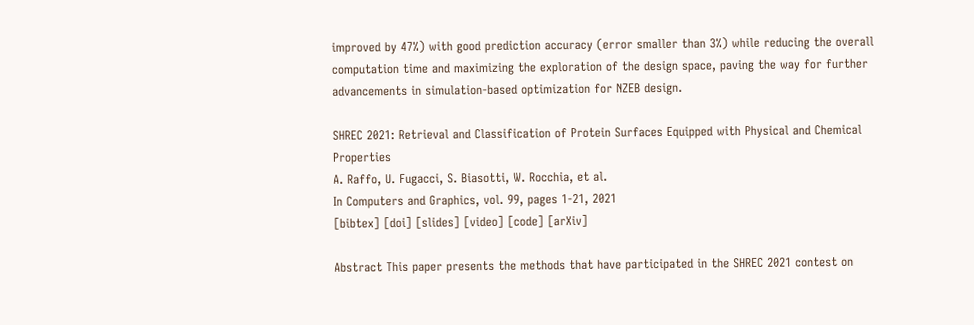improved by 47%) with good prediction accuracy (error smaller than 3%) while reducing the overall computation time and maximizing the exploration of the design space, paving the way for further advancements in simulation-based optimization for NZEB design.

SHREC 2021: Retrieval and Classification of Protein Surfaces Equipped with Physical and Chemical Properties
A. Raffo, U. Fugacci, S. Biasotti, W. Rocchia, et al.
In Computers and Graphics, vol. 99, pages 1-21, 2021
[bibtex] [doi] [slides] [video] [code] [arXiv]

Abstract This paper presents the methods that have participated in the SHREC 2021 contest on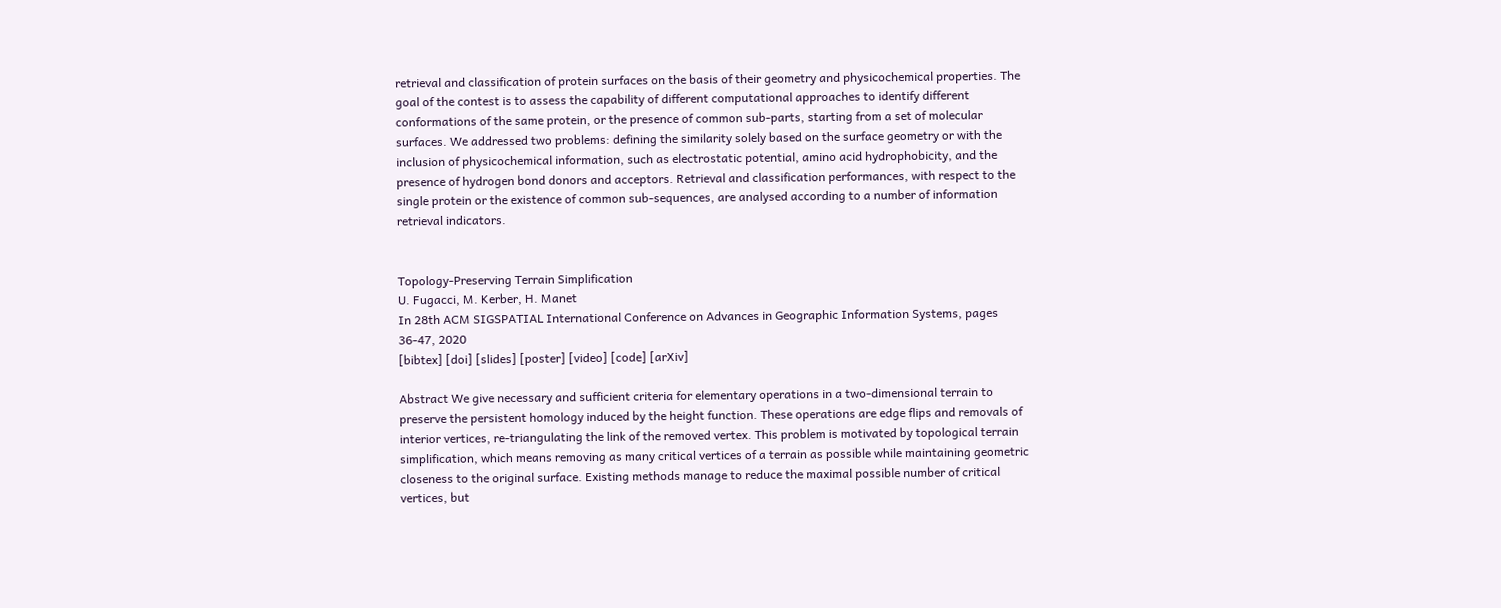retrieval and classification of protein surfaces on the basis of their geometry and physicochemical properties. The goal of the contest is to assess the capability of different computational approaches to identify different conformations of the same protein, or the presence of common sub-parts, starting from a set of molecular surfaces. We addressed two problems: defining the similarity solely based on the surface geometry or with the inclusion of physicochemical information, such as electrostatic potential, amino acid hydrophobicity, and the presence of hydrogen bond donors and acceptors. Retrieval and classification performances, with respect to the single protein or the existence of common sub-sequences, are analysed according to a number of information retrieval indicators.


Topology-Preserving Terrain Simplification
U. Fugacci, M. Kerber, H. Manet
In 28th ACM SIGSPATIAL International Conference on Advances in Geographic Information Systems, pages 36-47, 2020
[bibtex] [doi] [slides] [poster] [video] [code] [arXiv]

Abstract We give necessary and sufficient criteria for elementary operations in a two-dimensional terrain to preserve the persistent homology induced by the height function. These operations are edge flips and removals of interior vertices, re-triangulating the link of the removed vertex. This problem is motivated by topological terrain simplification, which means removing as many critical vertices of a terrain as possible while maintaining geometric closeness to the original surface. Existing methods manage to reduce the maximal possible number of critical vertices, but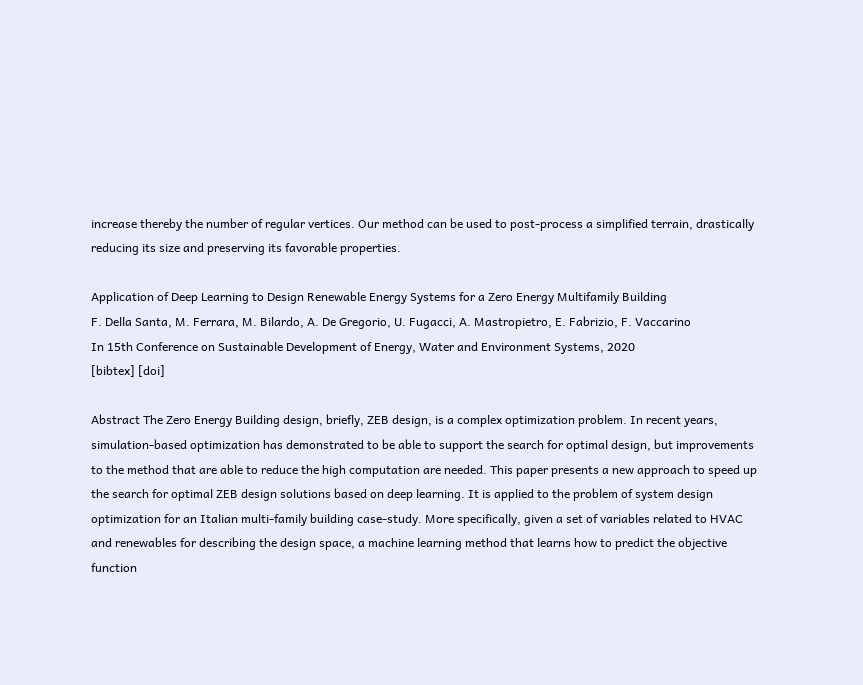increase thereby the number of regular vertices. Our method can be used to post-process a simplified terrain, drastically reducing its size and preserving its favorable properties.

Application of Deep Learning to Design Renewable Energy Systems for a Zero Energy Multifamily Building
F. Della Santa, M. Ferrara, M. Bilardo, A. De Gregorio, U. Fugacci, A. Mastropietro, E. Fabrizio, F. Vaccarino
In 15th Conference on Sustainable Development of Energy, Water and Environment Systems, 2020
[bibtex] [doi]

Abstract The Zero Energy Building design, briefly, ZEB design, is a complex optimization problem. In recent years, simulation-based optimization has demonstrated to be able to support the search for optimal design, but improvements to the method that are able to reduce the high computation are needed. This paper presents a new approach to speed up the search for optimal ZEB design solutions based on deep learning. It is applied to the problem of system design optimization for an Italian multi-family building case-study. More specifically, given a set of variables related to HVAC and renewables for describing the design space, a machine learning method that learns how to predict the objective function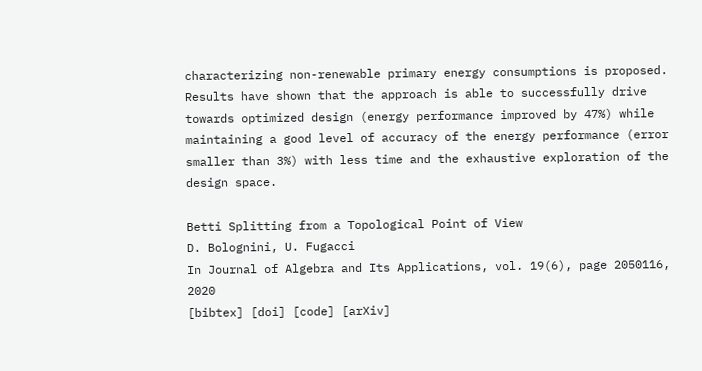characterizing non-renewable primary energy consumptions is proposed. Results have shown that the approach is able to successfully drive towards optimized design (energy performance improved by 47%) while maintaining a good level of accuracy of the energy performance (error smaller than 3%) with less time and the exhaustive exploration of the design space.

Betti Splitting from a Topological Point of View
D. Bolognini, U. Fugacci
In Journal of Algebra and Its Applications, vol. 19(6), page 2050116, 2020
[bibtex] [doi] [code] [arXiv]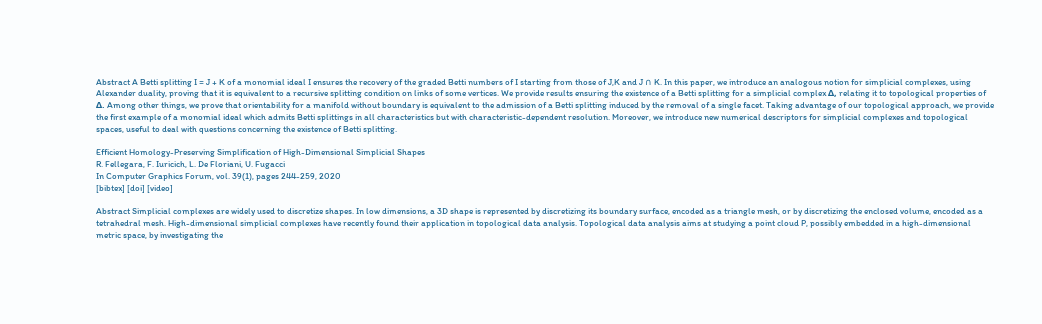Abstract A Betti splitting I = J + K of a monomial ideal I ensures the recovery of the graded Betti numbers of I starting from those of J,K and J ∩ K. In this paper, we introduce an analogous notion for simplicial complexes, using Alexander duality, proving that it is equivalent to a recursive splitting condition on links of some vertices. We provide results ensuring the existence of a Betti splitting for a simplicial complex Δ, relating it to topological properties of Δ. Among other things, we prove that orientability for a manifold without boundary is equivalent to the admission of a Betti splitting induced by the removal of a single facet. Taking advantage of our topological approach, we provide the first example of a monomial ideal which admits Betti splittings in all characteristics but with characteristic-dependent resolution. Moreover, we introduce new numerical descriptors for simplicial complexes and topological spaces, useful to deal with questions concerning the existence of Betti splitting.

Efficient Homology-Preserving Simplification of High-Dimensional Simplicial Shapes
R. Fellegara, F. Iuricich, L. De Floriani, U. Fugacci
In Computer Graphics Forum, vol. 39(1), pages 244-259, 2020
[bibtex] [doi] [video]

Abstract Simplicial complexes are widely used to discretize shapes. In low dimensions, a 3D shape is represented by discretizing its boundary surface, encoded as a triangle mesh, or by discretizing the enclosed volume, encoded as a tetrahedral mesh. High-dimensional simplicial complexes have recently found their application in topological data analysis. Topological data analysis aims at studying a point cloud P, possibly embedded in a high-dimensional metric space, by investigating the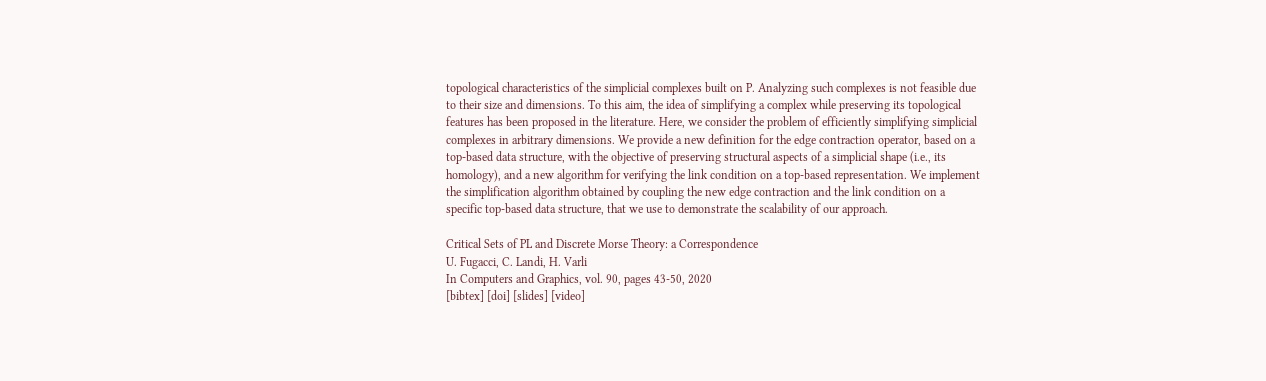topological characteristics of the simplicial complexes built on P. Analyzing such complexes is not feasible due to their size and dimensions. To this aim, the idea of simplifying a complex while preserving its topological features has been proposed in the literature. Here, we consider the problem of efficiently simplifying simplicial complexes in arbitrary dimensions. We provide a new definition for the edge contraction operator, based on a top-based data structure, with the objective of preserving structural aspects of a simplicial shape (i.e., its homology), and a new algorithm for verifying the link condition on a top-based representation. We implement the simplification algorithm obtained by coupling the new edge contraction and the link condition on a specific top-based data structure, that we use to demonstrate the scalability of our approach.

Critical Sets of PL and Discrete Morse Theory: a Correspondence
U. Fugacci, C. Landi, H. Varli
In Computers and Graphics, vol. 90, pages 43-50, 2020
[bibtex] [doi] [slides] [video]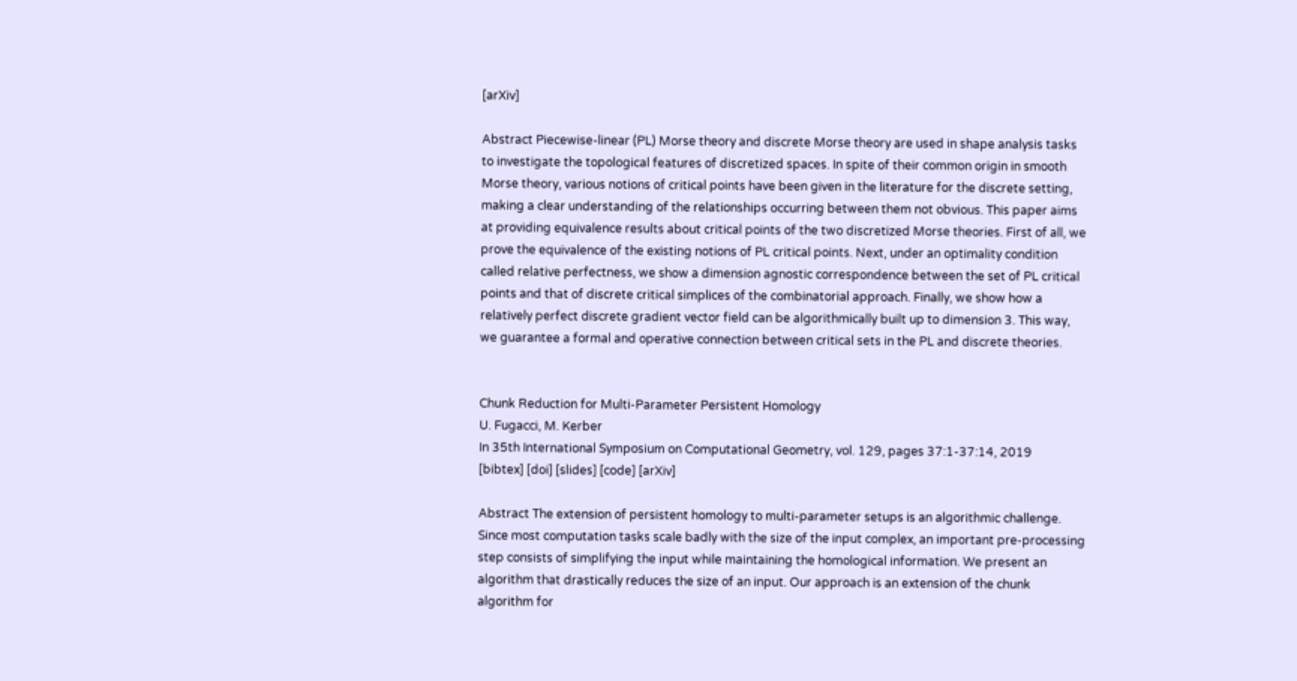[arXiv]

Abstract Piecewise-linear (PL) Morse theory and discrete Morse theory are used in shape analysis tasks to investigate the topological features of discretized spaces. In spite of their common origin in smooth Morse theory, various notions of critical points have been given in the literature for the discrete setting, making a clear understanding of the relationships occurring between them not obvious. This paper aims at providing equivalence results about critical points of the two discretized Morse theories. First of all, we prove the equivalence of the existing notions of PL critical points. Next, under an optimality condition called relative perfectness, we show a dimension agnostic correspondence between the set of PL critical points and that of discrete critical simplices of the combinatorial approach. Finally, we show how a relatively perfect discrete gradient vector field can be algorithmically built up to dimension 3. This way, we guarantee a formal and operative connection between critical sets in the PL and discrete theories.


Chunk Reduction for Multi-Parameter Persistent Homology
U. Fugacci, M. Kerber
In 35th International Symposium on Computational Geometry, vol. 129, pages 37:1-37:14, 2019
[bibtex] [doi] [slides] [code] [arXiv]

Abstract The extension of persistent homology to multi-parameter setups is an algorithmic challenge. Since most computation tasks scale badly with the size of the input complex, an important pre-processing step consists of simplifying the input while maintaining the homological information. We present an algorithm that drastically reduces the size of an input. Our approach is an extension of the chunk algorithm for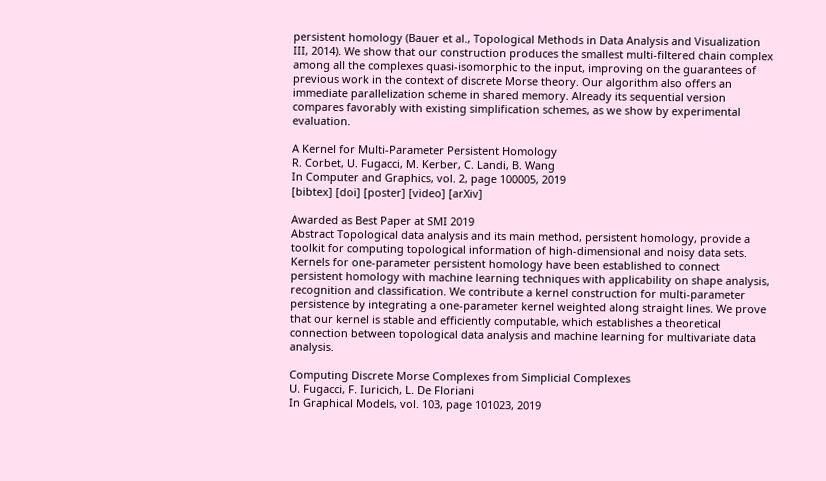persistent homology (Bauer et al., Topological Methods in Data Analysis and Visualization III, 2014). We show that our construction produces the smallest multi-filtered chain complex among all the complexes quasi-isomorphic to the input, improving on the guarantees of previous work in the context of discrete Morse theory. Our algorithm also offers an immediate parallelization scheme in shared memory. Already its sequential version compares favorably with existing simplification schemes, as we show by experimental evaluation.

A Kernel for Multi-Parameter Persistent Homology
R. Corbet, U. Fugacci, M. Kerber, C. Landi, B. Wang
In Computer and Graphics, vol. 2, page 100005, 2019
[bibtex] [doi] [poster] [video] [arXiv]

Awarded as Best Paper at SMI 2019
Abstract Topological data analysis and its main method, persistent homology, provide a toolkit for computing topological information of high-dimensional and noisy data sets. Kernels for one-parameter persistent homology have been established to connect persistent homology with machine learning techniques with applicability on shape analysis, recognition and classification. We contribute a kernel construction for multi-parameter persistence by integrating a one-parameter kernel weighted along straight lines. We prove that our kernel is stable and efficiently computable, which establishes a theoretical connection between topological data analysis and machine learning for multivariate data analysis.

Computing Discrete Morse Complexes from Simplicial Complexes
U. Fugacci, F. Iuricich, L. De Floriani
In Graphical Models, vol. 103, page 101023, 2019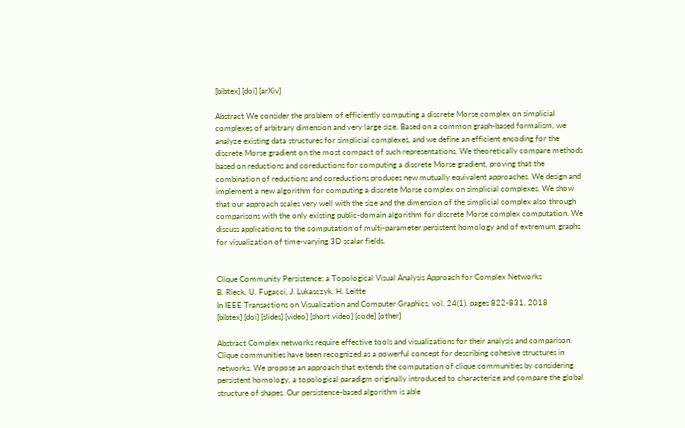[bibtex] [doi] [arXiv]

Abstract We consider the problem of efficiently computing a discrete Morse complex on simplicial complexes of arbitrary dimension and very large size. Based on a common graph-based formalism, we analyze existing data structures for simplicial complexes, and we define an efficient encoding for the discrete Morse gradient on the most compact of such representations. We theoretically compare methods based on reductions and coreductions for computing a discrete Morse gradient, proving that the combination of reductions and coreductions produces new mutually equivalent approaches. We design and implement a new algorithm for computing a discrete Morse complex on simplicial complexes. We show that our approach scales very well with the size and the dimension of the simplicial complex also through comparisons with the only existing public-domain algorithm for discrete Morse complex computation. We discuss applications to the computation of multi-parameter persistent homology and of extremum graphs for visualization of time-varying 3D scalar fields.


Clique Community Persistence: a Topological Visual Analysis Approach for Complex Networks
B. Rieck, U. Fugacci, J. Lukasczyk, H. Leitte
In IEEE Transactions on Visualization and Computer Graphics, vol. 24(1), pages 822-831, 2018
[bibtex] [doi] [slides] [video] [short video] [code] [other]

Abstract Complex networks require effective tools and visualizations for their analysis and comparison. Clique communities have been recognized as a powerful concept for describing cohesive structures in networks. We propose an approach that extends the computation of clique communities by considering persistent homology, a topological paradigm originally introduced to characterize and compare the global structure of shapes. Our persistence-based algorithm is able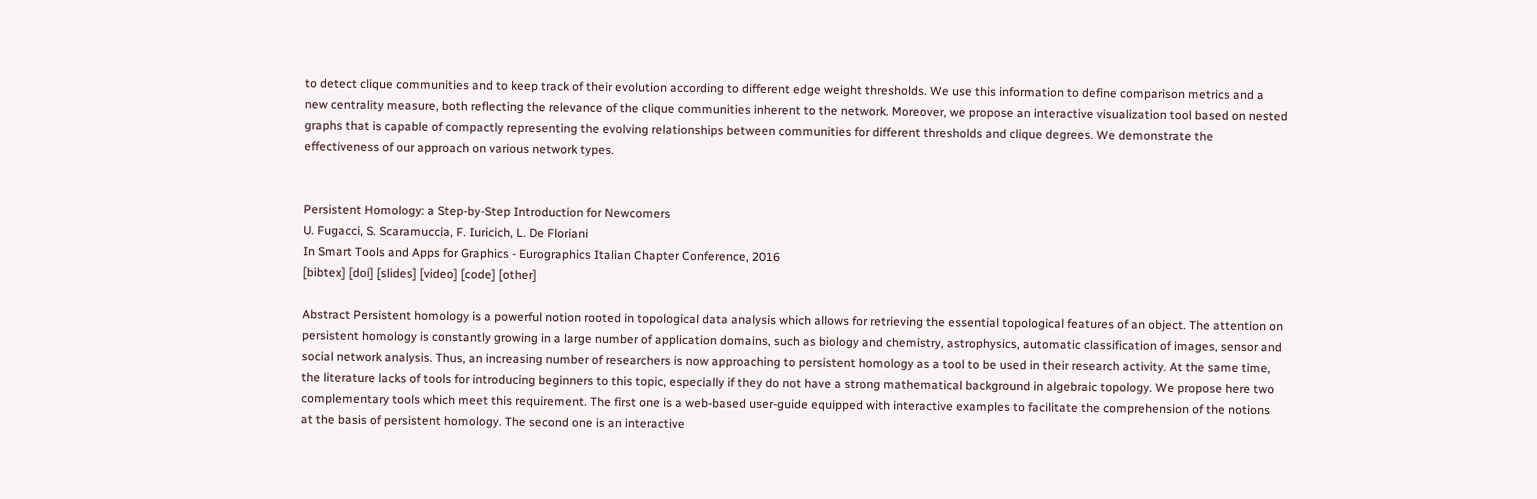to detect clique communities and to keep track of their evolution according to different edge weight thresholds. We use this information to define comparison metrics and a new centrality measure, both reflecting the relevance of the clique communities inherent to the network. Moreover, we propose an interactive visualization tool based on nested graphs that is capable of compactly representing the evolving relationships between communities for different thresholds and clique degrees. We demonstrate the effectiveness of our approach on various network types.


Persistent Homology: a Step-by-Step Introduction for Newcomers
U. Fugacci, S. Scaramuccia, F. Iuricich, L. De Floriani
In Smart Tools and Apps for Graphics - Eurographics Italian Chapter Conference, 2016
[bibtex] [doi] [slides] [video] [code] [other]

Abstract Persistent homology is a powerful notion rooted in topological data analysis which allows for retrieving the essential topological features of an object. The attention on persistent homology is constantly growing in a large number of application domains, such as biology and chemistry, astrophysics, automatic classification of images, sensor and social network analysis. Thus, an increasing number of researchers is now approaching to persistent homology as a tool to be used in their research activity. At the same time, the literature lacks of tools for introducing beginners to this topic, especially if they do not have a strong mathematical background in algebraic topology. We propose here two complementary tools which meet this requirement. The first one is a web-based user-guide equipped with interactive examples to facilitate the comprehension of the notions at the basis of persistent homology. The second one is an interactive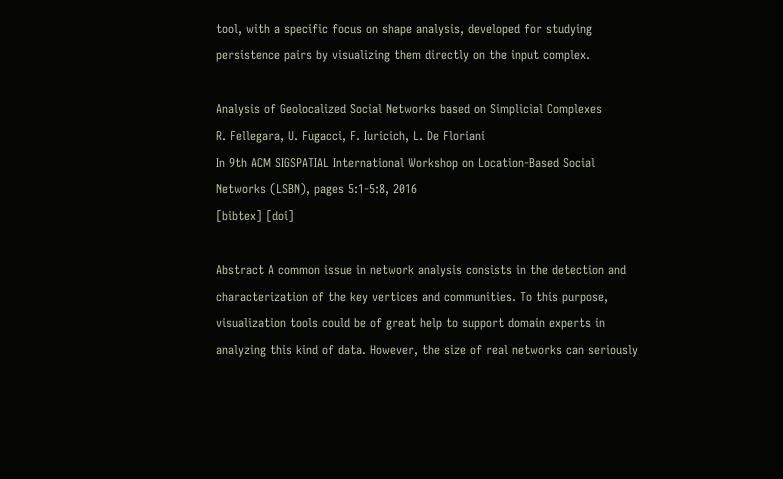tool, with a specific focus on shape analysis, developed for studying persistence pairs by visualizing them directly on the input complex.

Analysis of Geolocalized Social Networks based on Simplicial Complexes
R. Fellegara, U. Fugacci, F. Iuricich, L. De Floriani
In 9th ACM SIGSPATIAL International Workshop on Location-Based Social Networks (LSBN), pages 5:1-5:8, 2016
[bibtex] [doi]

Abstract A common issue in network analysis consists in the detection and characterization of the key vertices and communities. To this purpose, visualization tools could be of great help to support domain experts in analyzing this kind of data. However, the size of real networks can seriously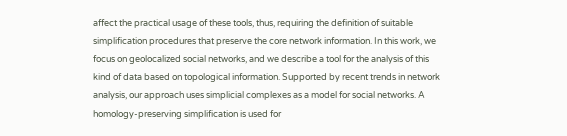affect the practical usage of these tools, thus, requiring the definition of suitable simplification procedures that preserve the core network information. In this work, we focus on geolocalized social networks, and we describe a tool for the analysis of this kind of data based on topological information. Supported by recent trends in network analysis, our approach uses simplicial complexes as a model for social networks. A homology-preserving simplification is used for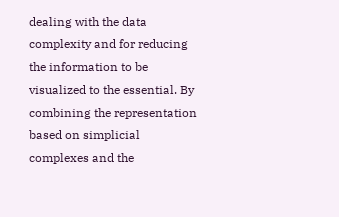dealing with the data complexity and for reducing the information to be visualized to the essential. By combining the representation based on simplicial complexes and the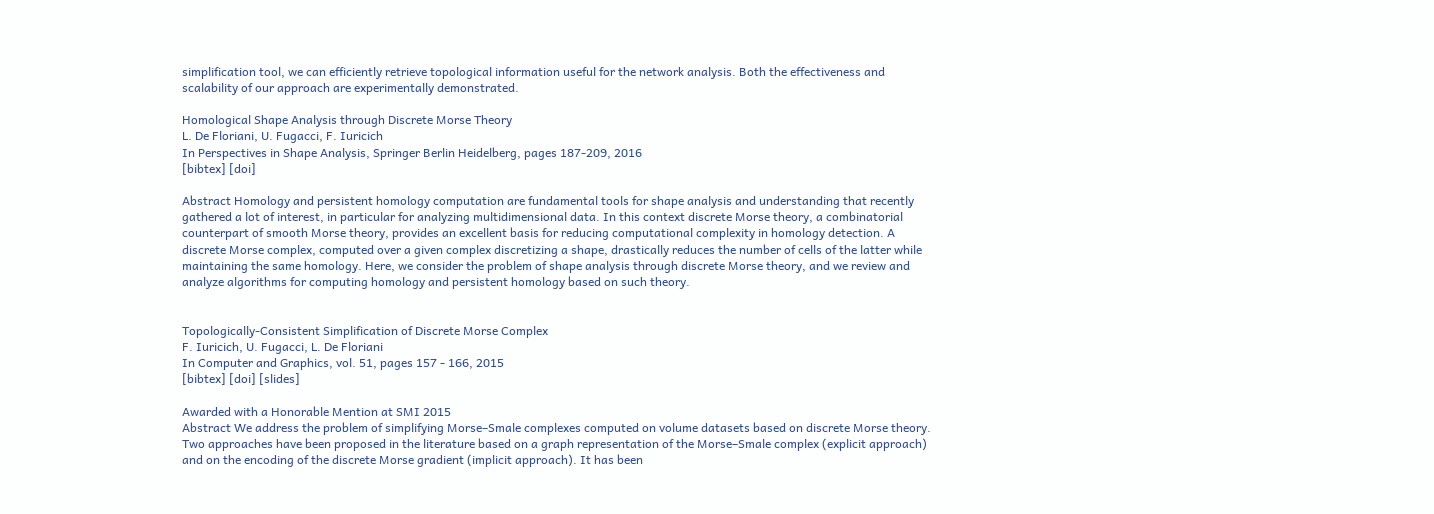simplification tool, we can efficiently retrieve topological information useful for the network analysis. Both the effectiveness and scalability of our approach are experimentally demonstrated.

Homological Shape Analysis through Discrete Morse Theory
L. De Floriani, U. Fugacci, F. Iuricich
In Perspectives in Shape Analysis, Springer Berlin Heidelberg, pages 187-209, 2016
[bibtex] [doi]

Abstract Homology and persistent homology computation are fundamental tools for shape analysis and understanding that recently gathered a lot of interest, in particular for analyzing multidimensional data. In this context discrete Morse theory, a combinatorial counterpart of smooth Morse theory, provides an excellent basis for reducing computational complexity in homology detection. A discrete Morse complex, computed over a given complex discretizing a shape, drastically reduces the number of cells of the latter while maintaining the same homology. Here, we consider the problem of shape analysis through discrete Morse theory, and we review and analyze algorithms for computing homology and persistent homology based on such theory.


Topologically-Consistent Simplification of Discrete Morse Complex
F. Iuricich, U. Fugacci, L. De Floriani
In Computer and Graphics, vol. 51, pages 157 - 166, 2015
[bibtex] [doi] [slides]

Awarded with a Honorable Mention at SMI 2015
Abstract We address the problem of simplifying Morse–Smale complexes computed on volume datasets based on discrete Morse theory. Two approaches have been proposed in the literature based on a graph representation of the Morse–Smale complex (explicit approach) and on the encoding of the discrete Morse gradient (implicit approach). It has been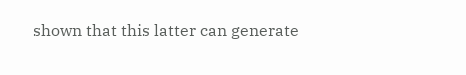shown that this latter can generate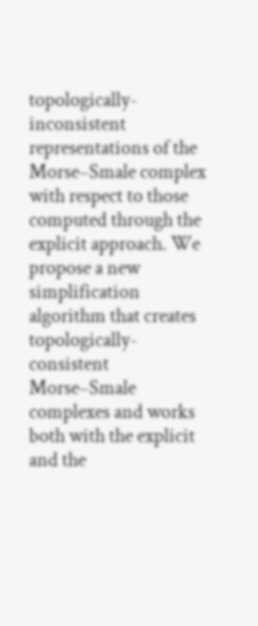topologically-inconsistent representations of the Morse–Smale complex with respect to those computed through the explicit approach. We propose a new simplification algorithm that creates topologically-consistent Morse–Smale complexes and works both with the explicit and the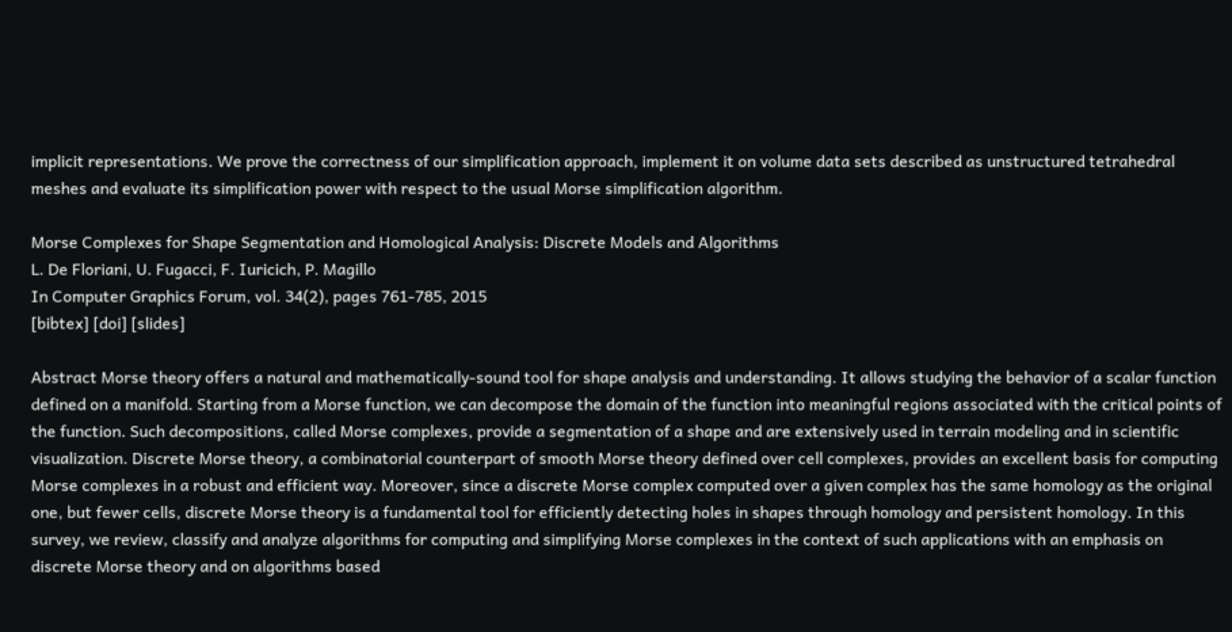implicit representations. We prove the correctness of our simplification approach, implement it on volume data sets described as unstructured tetrahedral meshes and evaluate its simplification power with respect to the usual Morse simplification algorithm.

Morse Complexes for Shape Segmentation and Homological Analysis: Discrete Models and Algorithms
L. De Floriani, U. Fugacci, F. Iuricich, P. Magillo
In Computer Graphics Forum, vol. 34(2), pages 761-785, 2015
[bibtex] [doi] [slides]

Abstract Morse theory offers a natural and mathematically-sound tool for shape analysis and understanding. It allows studying the behavior of a scalar function defined on a manifold. Starting from a Morse function, we can decompose the domain of the function into meaningful regions associated with the critical points of the function. Such decompositions, called Morse complexes, provide a segmentation of a shape and are extensively used in terrain modeling and in scientific visualization. Discrete Morse theory, a combinatorial counterpart of smooth Morse theory defined over cell complexes, provides an excellent basis for computing Morse complexes in a robust and efficient way. Moreover, since a discrete Morse complex computed over a given complex has the same homology as the original one, but fewer cells, discrete Morse theory is a fundamental tool for efficiently detecting holes in shapes through homology and persistent homology. In this survey, we review, classify and analyze algorithms for computing and simplifying Morse complexes in the context of such applications with an emphasis on discrete Morse theory and on algorithms based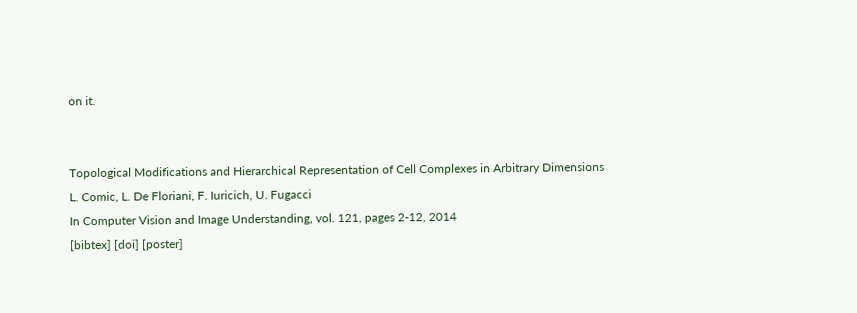on it.


Topological Modifications and Hierarchical Representation of Cell Complexes in Arbitrary Dimensions
L. Comic, L. De Floriani, F. Iuricich, U. Fugacci
In Computer Vision and Image Understanding, vol. 121, pages 2-12, 2014
[bibtex] [doi] [poster]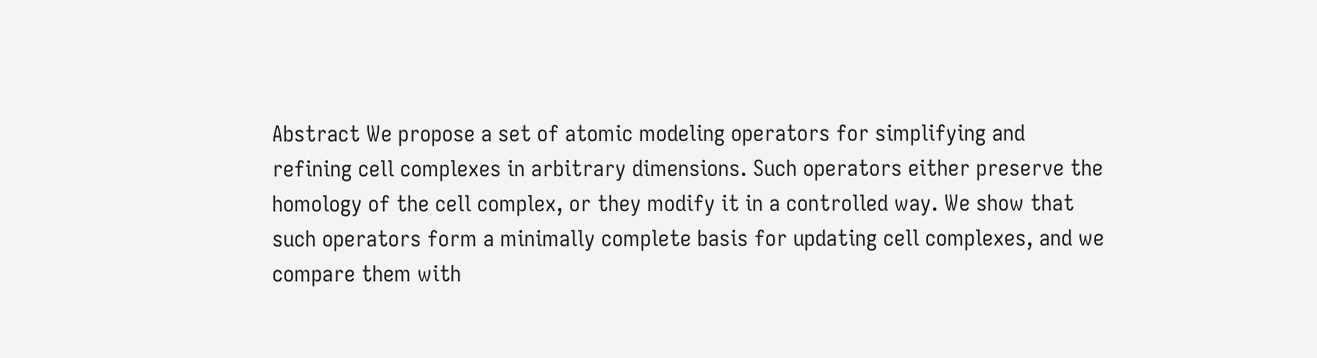Abstract We propose a set of atomic modeling operators for simplifying and refining cell complexes in arbitrary dimensions. Such operators either preserve the homology of the cell complex, or they modify it in a controlled way. We show that such operators form a minimally complete basis for updating cell complexes, and we compare them with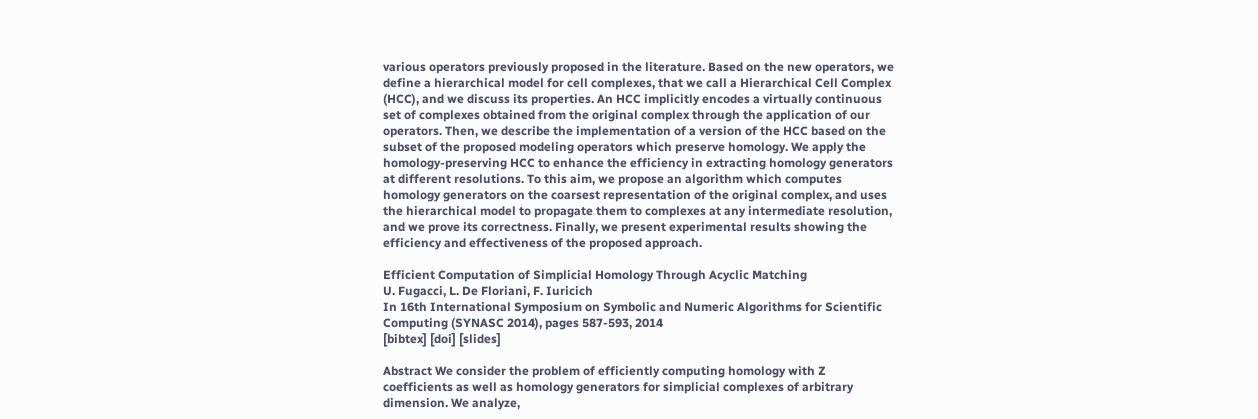various operators previously proposed in the literature. Based on the new operators, we define a hierarchical model for cell complexes, that we call a Hierarchical Cell Complex (HCC), and we discuss its properties. An HCC implicitly encodes a virtually continuous set of complexes obtained from the original complex through the application of our operators. Then, we describe the implementation of a version of the HCC based on the subset of the proposed modeling operators which preserve homology. We apply the homology-preserving HCC to enhance the efficiency in extracting homology generators at different resolutions. To this aim, we propose an algorithm which computes homology generators on the coarsest representation of the original complex, and uses the hierarchical model to propagate them to complexes at any intermediate resolution, and we prove its correctness. Finally, we present experimental results showing the efficiency and effectiveness of the proposed approach.

Efficient Computation of Simplicial Homology Through Acyclic Matching
U. Fugacci, L. De Floriani, F. Iuricich
In 16th International Symposium on Symbolic and Numeric Algorithms for Scientific Computing (SYNASC 2014), pages 587-593, 2014
[bibtex] [doi] [slides]

Abstract We consider the problem of efficiently computing homology with Z coefficients as well as homology generators for simplicial complexes of arbitrary dimension. We analyze,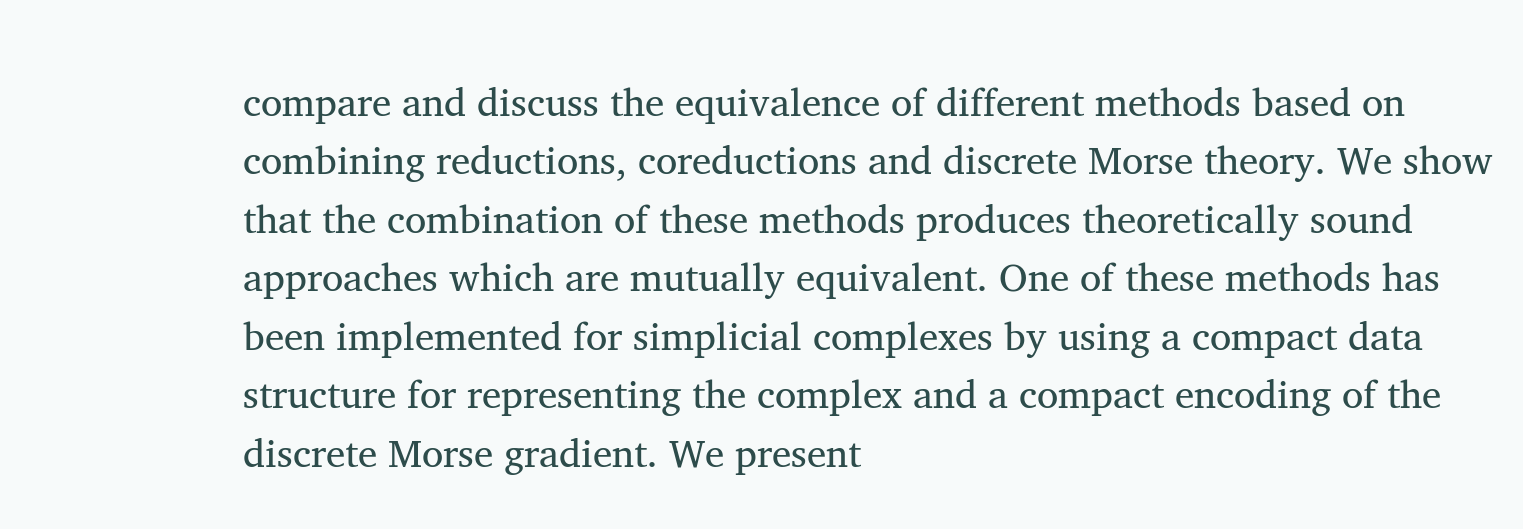compare and discuss the equivalence of different methods based on combining reductions, coreductions and discrete Morse theory. We show that the combination of these methods produces theoretically sound approaches which are mutually equivalent. One of these methods has been implemented for simplicial complexes by using a compact data structure for representing the complex and a compact encoding of the discrete Morse gradient. We present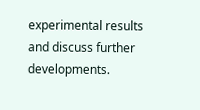experimental results and discuss further developments.